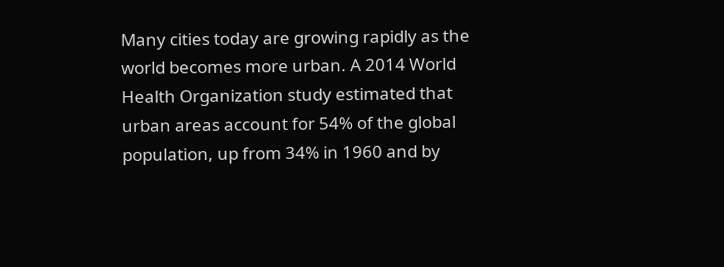Many cities today are growing rapidly as the world becomes more urban. A 2014 World Health Organization study estimated that urban areas account for 54% of the global population, up from 34% in 1960 and by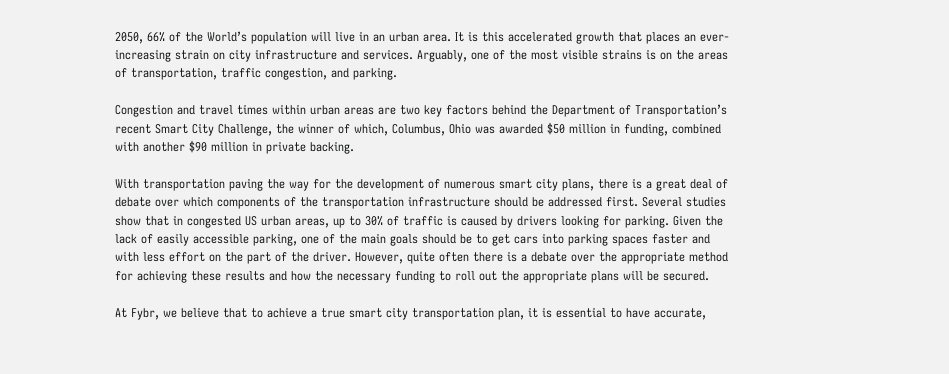2050, 66% of the World’s population will live in an urban area. It is this accelerated growth that places an ever-increasing strain on city infrastructure and services. Arguably, one of the most visible strains is on the areas of transportation, traffic congestion, and parking.

Congestion and travel times within urban areas are two key factors behind the Department of Transportation’s recent Smart City Challenge, the winner of which, Columbus, Ohio was awarded $50 million in funding, combined with another $90 million in private backing.

With transportation paving the way for the development of numerous smart city plans, there is a great deal of debate over which components of the transportation infrastructure should be addressed first. Several studies show that in congested US urban areas, up to 30% of traffic is caused by drivers looking for parking. Given the lack of easily accessible parking, one of the main goals should be to get cars into parking spaces faster and with less effort on the part of the driver. However, quite often there is a debate over the appropriate method for achieving these results and how the necessary funding to roll out the appropriate plans will be secured.

At Fybr, we believe that to achieve a true smart city transportation plan, it is essential to have accurate,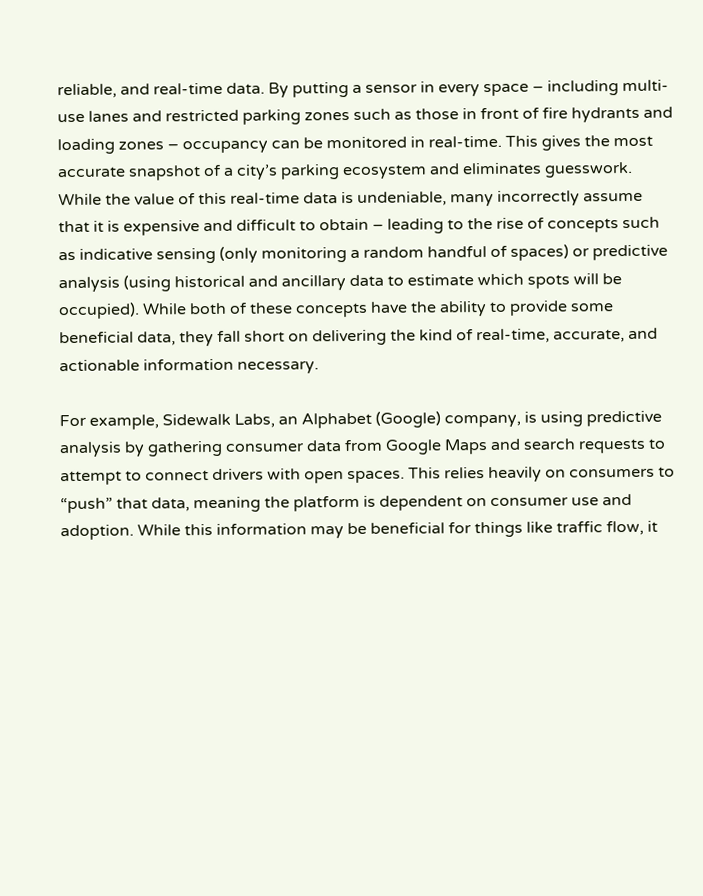reliable, and real-time data. By putting a sensor in every space – including multi-use lanes and restricted parking zones such as those in front of fire hydrants and loading zones – occupancy can be monitored in real-time. This gives the most accurate snapshot of a city’s parking ecosystem and eliminates guesswork. While the value of this real-time data is undeniable, many incorrectly assume that it is expensive and difficult to obtain – leading to the rise of concepts such as indicative sensing (only monitoring a random handful of spaces) or predictive analysis (using historical and ancillary data to estimate which spots will be occupied). While both of these concepts have the ability to provide some beneficial data, they fall short on delivering the kind of real-time, accurate, and actionable information necessary.

For example, Sidewalk Labs, an Alphabet (Google) company, is using predictive analysis by gathering consumer data from Google Maps and search requests to attempt to connect drivers with open spaces. This relies heavily on consumers to “push” that data, meaning the platform is dependent on consumer use and adoption. While this information may be beneficial for things like traffic flow, it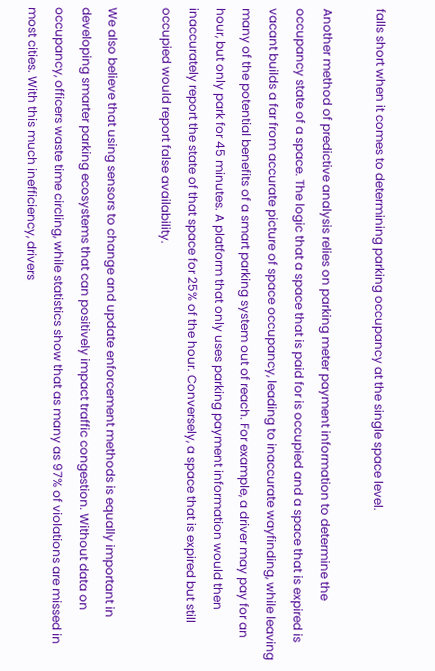falls short when it comes to determining parking occupancy at the single space level.

Another method of predictive analysis relies on parking meter payment information to determine the occupancy state of a space. The logic that a space that is paid for is occupied and a space that is expired is vacant builds a far from accurate picture of space occupancy, leading to inaccurate wayfinding, while leaving many of the potential benefits of a smart parking system out of reach. For example, a driver may pay for an hour, but only park for 45 minutes. A platform that only uses parking payment information would then inaccurately report the state of that space for 25% of the hour. Conversely, a space that is expired but still occupied would report false availability.

We also believe that using sensors to change and update enforcement methods is equally important in developing smarter parking ecosystems that can positively impact traffic congestion. Without data on occupancy, officers waste time circling, while statistics show that as many as 97% of violations are missed in most cities. With this much inefficiency, drivers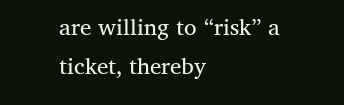are willing to “risk” a ticket, thereby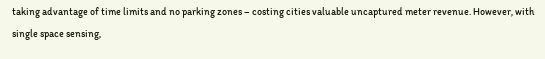taking advantage of time limits and no parking zones – costing cities valuable uncaptured meter revenue. However, with single space sensing,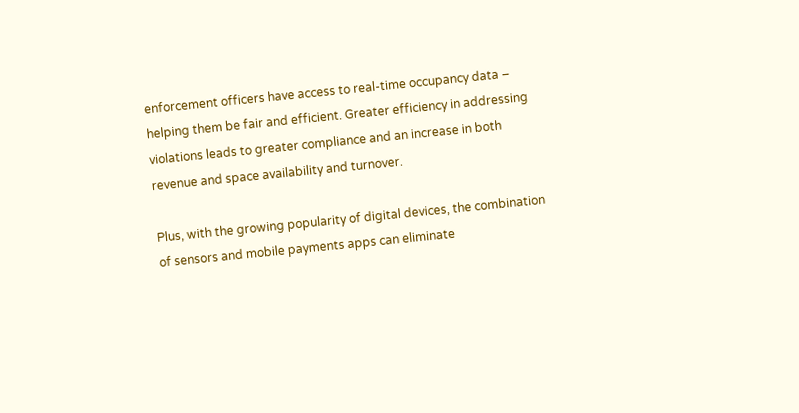enforcement officers have access to real-time occupancy data – helping them be fair and efficient. Greater efficiency in addressing violations leads to greater compliance and an increase in both revenue and space availability and turnover.

Plus, with the growing popularity of digital devices, the combination of sensors and mobile payments apps can eliminate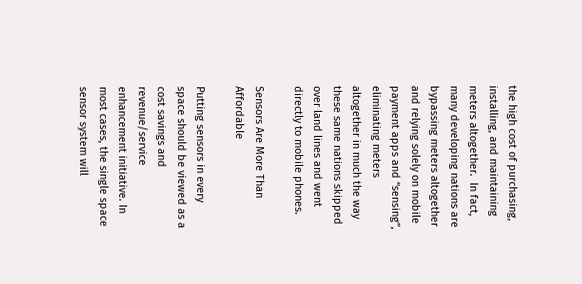the high cost of purchasing, installing, and maintaining meters altogether.  In fact, many developing nations are bypassing meters altogether and relying solely on mobile payment apps and “sensing”, eliminating meters altogether in much the way these same nations skipped over land lines and went directly to mobile phones.

Sensors Are More Than Affordable

Putting sensors in every space should be viewed as a cost savings and revenue/service enhancement initiative. In most cases, the single space sensor system will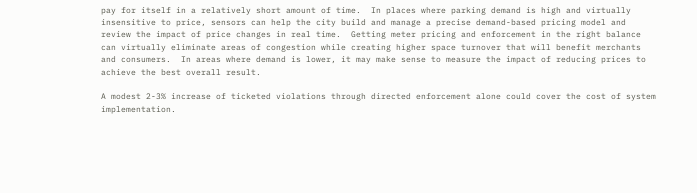pay for itself in a relatively short amount of time.  In places where parking demand is high and virtually insensitive to price, sensors can help the city build and manage a precise demand-based pricing model and review the impact of price changes in real time.  Getting meter pricing and enforcement in the right balance can virtually eliminate areas of congestion while creating higher space turnover that will benefit merchants and consumers.  In areas where demand is lower, it may make sense to measure the impact of reducing prices to achieve the best overall result.

A modest 2-3% increase of ticketed violations through directed enforcement alone could cover the cost of system implementation.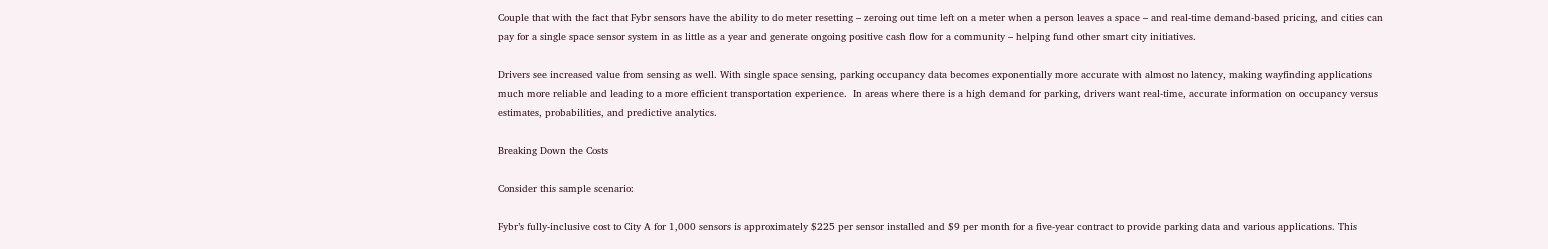Couple that with the fact that Fybr sensors have the ability to do meter resetting – zeroing out time left on a meter when a person leaves a space – and real-time demand-based pricing, and cities can pay for a single space sensor system in as little as a year and generate ongoing positive cash flow for a community – helping fund other smart city initiatives.

Drivers see increased value from sensing as well. With single space sensing, parking occupancy data becomes exponentially more accurate with almost no latency, making wayfinding applications much more reliable and leading to a more efficient transportation experience.  In areas where there is a high demand for parking, drivers want real-time, accurate information on occupancy versus estimates, probabilities, and predictive analytics.

Breaking Down the Costs

Consider this sample scenario:

Fybr’s fully-inclusive cost to City A for 1,000 sensors is approximately $225 per sensor installed and $9 per month for a five-year contract to provide parking data and various applications. This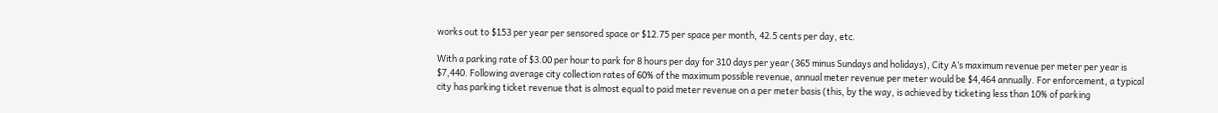works out to $153 per year per sensored space or $12.75 per space per month, 42.5 cents per day, etc.

With a parking rate of $3.00 per hour to park for 8 hours per day for 310 days per year (365 minus Sundays and holidays), City A’s maximum revenue per meter per year is $7,440. Following average city collection rates of 60% of the maximum possible revenue, annual meter revenue per meter would be $4,464 annually. For enforcement, a typical city has parking ticket revenue that is almost equal to paid meter revenue on a per meter basis (this, by the way, is achieved by ticketing less than 10% of parking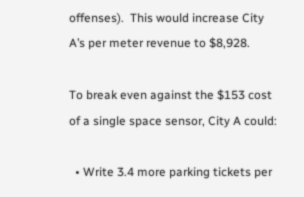offenses).  This would increase City A’s per meter revenue to $8,928.

To break even against the $153 cost of a single space sensor, City A could:

  • Write 3.4 more parking tickets per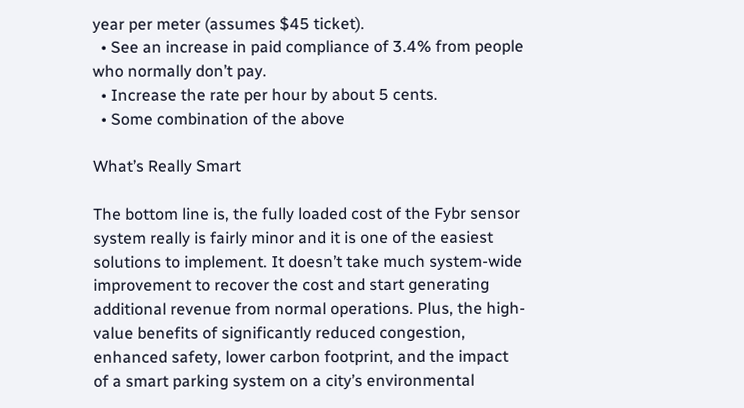year per meter (assumes $45 ticket).
  • See an increase in paid compliance of 3.4% from people who normally don’t pay.
  • Increase the rate per hour by about 5 cents.
  • Some combination of the above

What’s Really Smart

The bottom line is, the fully loaded cost of the Fybr sensor system really is fairly minor and it is one of the easiest solutions to implement. It doesn’t take much system-wide improvement to recover the cost and start generating additional revenue from normal operations. Plus, the high-value benefits of significantly reduced congestion, enhanced safety, lower carbon footprint, and the impact of a smart parking system on a city’s environmental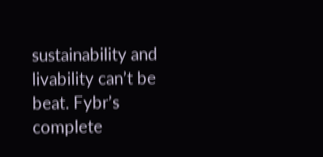sustainability and livability can’t be beat. Fybr’s complete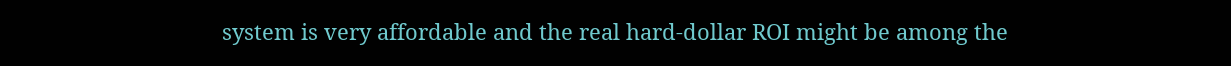system is very affordable and the real hard-dollar ROI might be among the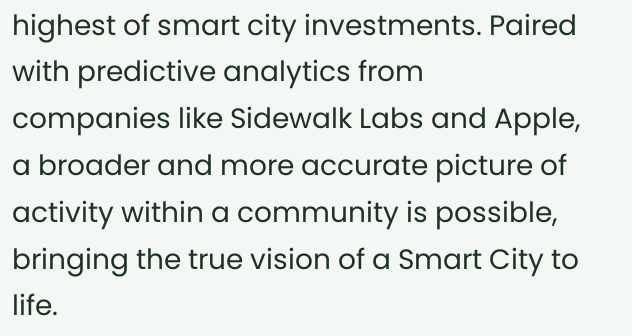highest of smart city investments. Paired with predictive analytics from companies like Sidewalk Labs and Apple, a broader and more accurate picture of activity within a community is possible, bringing the true vision of a Smart City to life.